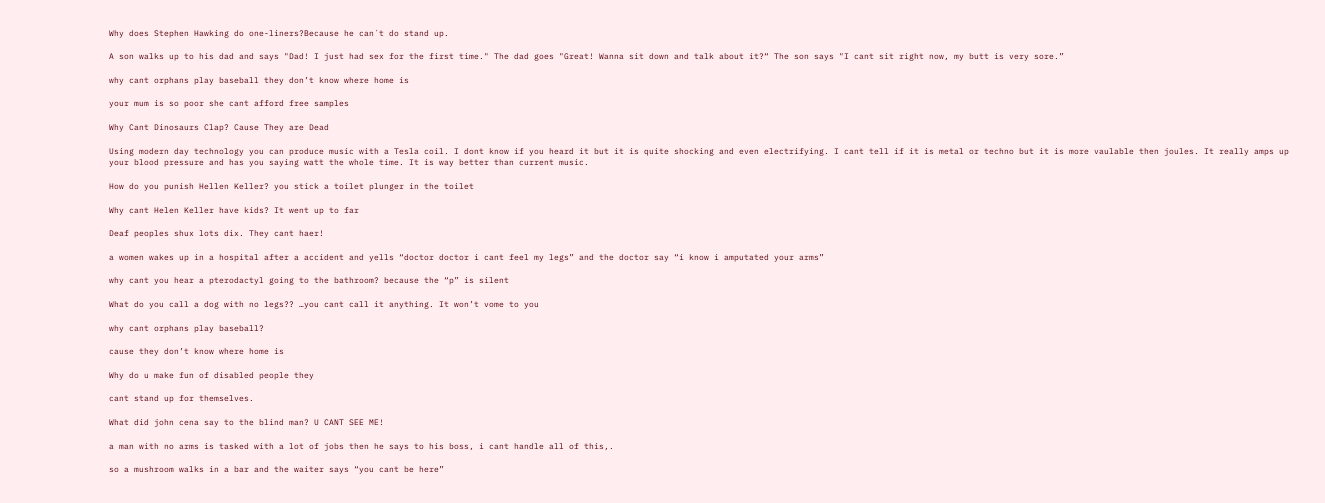Why does Stephen Hawking do one-liners?Because he can´t do stand up.

A son walks up to his dad and says "Dad! I just had sex for the first time." The dad goes "Great! Wanna sit down and talk about it?“ The son says "I cant sit right now, my butt is very sore.”

why cant orphans play baseball they don’t know where home is

your mum is so poor she cant afford free samples

Why Cant Dinosaurs Clap? Cause They are Dead

Using modern day technology you can produce music with a Tesla coil. I dont know if you heard it but it is quite shocking and even electrifying. I cant tell if it is metal or techno but it is more vaulable then joules. It really amps up your blood pressure and has you saying watt the whole time. It is way better than current music.

How do you punish Hellen Keller? you stick a toilet plunger in the toilet

Why cant Helen Keller have kids? It went up to far

Deaf peoples shux lots dix. They cant haer!

a women wakes up in a hospital after a accident and yells “doctor doctor i cant feel my legs” and the doctor say “i know i amputated your arms”

why cant you hear a pterodactyl going to the bathroom? because the “p” is silent

What do you call a dog with no legs?? …you cant call it anything. It won’t vome to you

why cant orphans play baseball?

cause they don’t know where home is

Why do u make fun of disabled people they

cant stand up for themselves.

What did john cena say to the blind man? U CANT SEE ME!

a man with no arms is tasked with a lot of jobs then he says to his boss, i cant handle all of this,.

so a mushroom walks in a bar and the waiter says “you cant be here”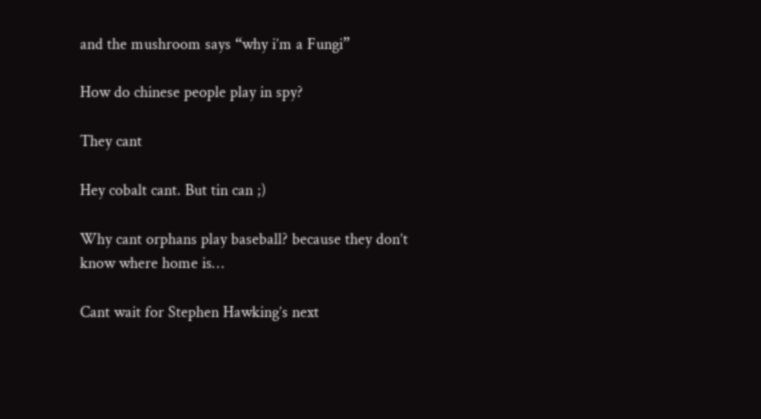and the mushroom says “why i’m a Fungi”

How do chinese people play in spy?

They cant

Hey cobalt cant. But tin can ;)

Why cant orphans play baseball? because they don’t know where home is…

Cant wait for Stephen Hawking’s next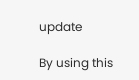update

By using this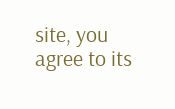site, you agree to its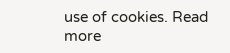use of cookies. Read more